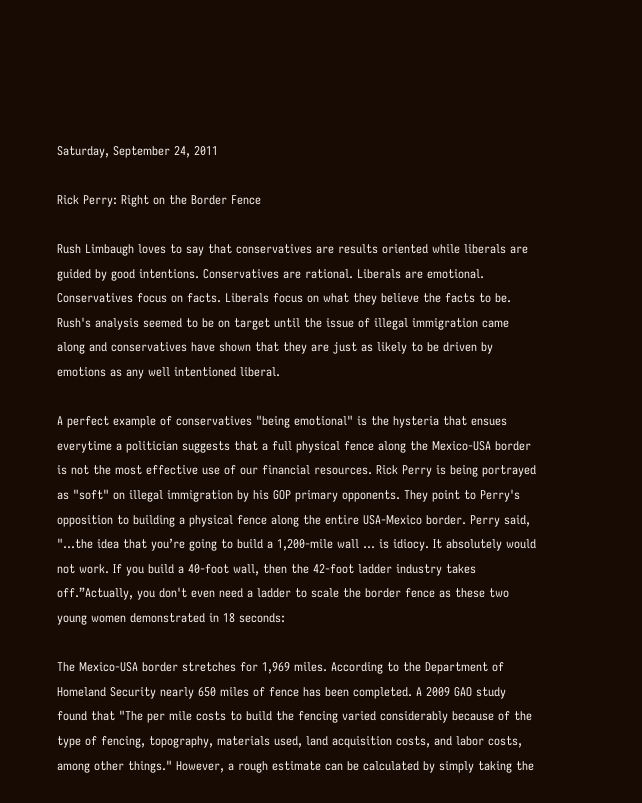Saturday, September 24, 2011

Rick Perry: Right on the Border Fence

Rush Limbaugh loves to say that conservatives are results oriented while liberals are guided by good intentions. Conservatives are rational. Liberals are emotional. Conservatives focus on facts. Liberals focus on what they believe the facts to be. Rush's analysis seemed to be on target until the issue of illegal immigration came along and conservatives have shown that they are just as likely to be driven by emotions as any well intentioned liberal.

A perfect example of conservatives "being emotional" is the hysteria that ensues everytime a politician suggests that a full physical fence along the Mexico-USA border is not the most effective use of our financial resources. Rick Perry is being portrayed as "soft" on illegal immigration by his GOP primary opponents. They point to Perry's opposition to building a physical fence along the entire USA-Mexico border. Perry said, "...the idea that you’re going to build a 1,200-mile wall ... is idiocy. It absolutely would not work. If you build a 40-foot wall, then the 42-foot ladder industry takes off.”Actually, you don't even need a ladder to scale the border fence as these two young women demonstrated in 18 seconds:

The Mexico-USA border stretches for 1,969 miles. According to the Department of Homeland Security nearly 650 miles of fence has been completed. A 2009 GAO study found that "The per mile costs to build the fencing varied considerably because of the type of fencing, topography, materials used, land acquisition costs, and labor costs, among other things." However, a rough estimate can be calculated by simply taking the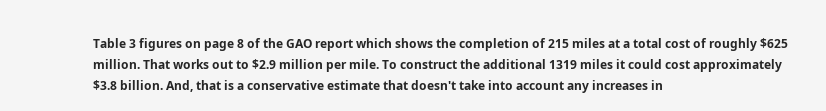Table 3 figures on page 8 of the GAO report which shows the completion of 215 miles at a total cost of roughly $625 million. That works out to $2.9 million per mile. To construct the additional 1319 miles it could cost approximately $3.8 billion. And, that is a conservative estimate that doesn't take into account any increases in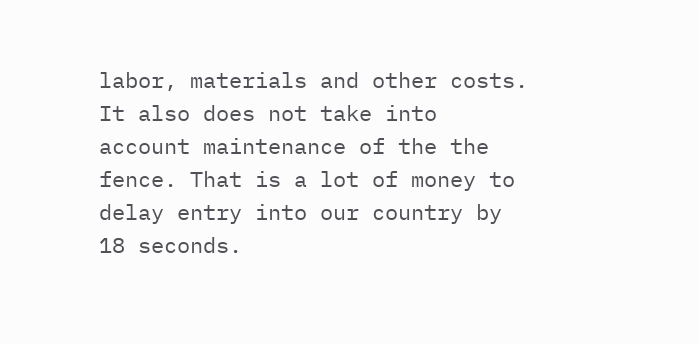labor, materials and other costs. It also does not take into account maintenance of the the fence. That is a lot of money to delay entry into our country by 18 seconds.